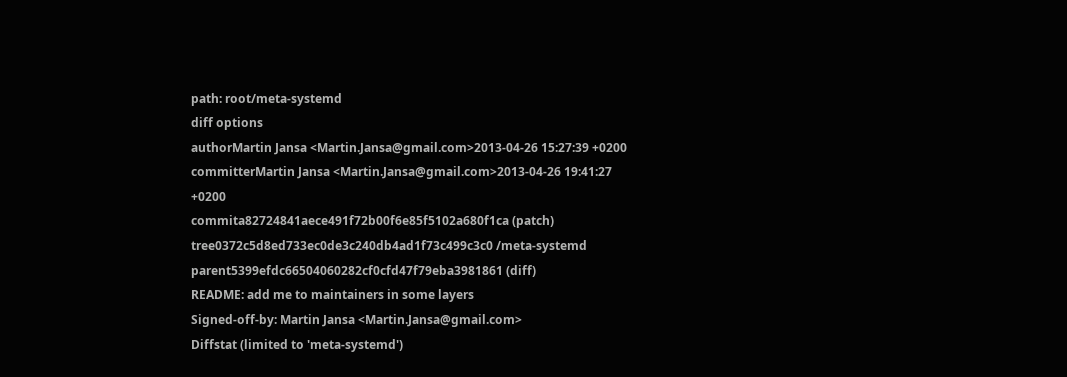path: root/meta-systemd
diff options
authorMartin Jansa <Martin.Jansa@gmail.com>2013-04-26 15:27:39 +0200
committerMartin Jansa <Martin.Jansa@gmail.com>2013-04-26 19:41:27 +0200
commita82724841aece491f72b00f6e85f5102a680f1ca (patch)
tree0372c5d8ed733ec0de3c240db4ad1f73c499c3c0 /meta-systemd
parent5399efdc66504060282cf0cfd47f79eba3981861 (diff)
README: add me to maintainers in some layers
Signed-off-by: Martin Jansa <Martin.Jansa@gmail.com>
Diffstat (limited to 'meta-systemd')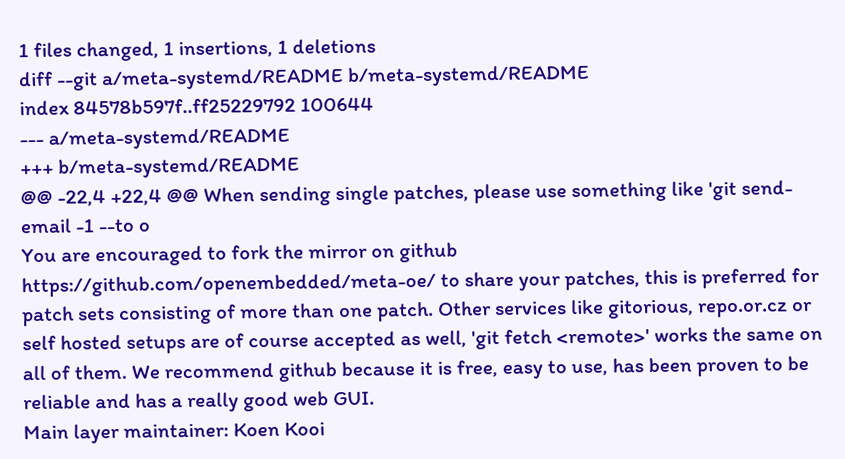1 files changed, 1 insertions, 1 deletions
diff --git a/meta-systemd/README b/meta-systemd/README
index 84578b597f..ff25229792 100644
--- a/meta-systemd/README
+++ b/meta-systemd/README
@@ -22,4 +22,4 @@ When sending single patches, please use something like 'git send-email -1 --to o
You are encouraged to fork the mirror on github https://github.com/openembedded/meta-oe/ to share your patches, this is preferred for patch sets consisting of more than one patch. Other services like gitorious, repo.or.cz or self hosted setups are of course accepted as well, 'git fetch <remote>' works the same on all of them. We recommend github because it is free, easy to use, has been proven to be reliable and has a really good web GUI.
Main layer maintainer: Koen Kooi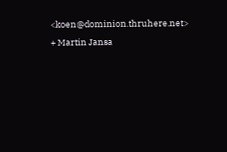<koen@dominion.thruhere.net>
+ Martin Jansa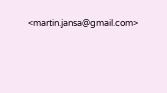<martin.jansa@gmail.com>